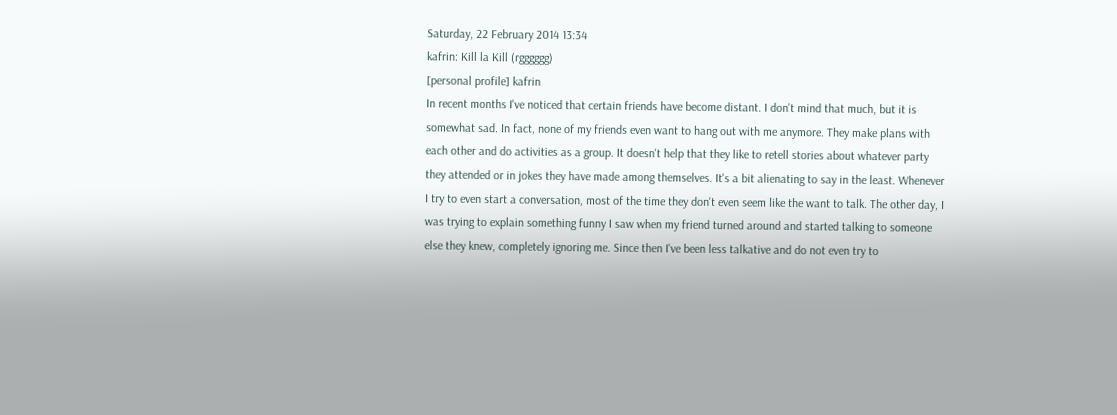Saturday, 22 February 2014 13:34
kafrin: Kill la Kill (rgggggg)
[personal profile] kafrin
In recent months I've noticed that certain friends have become distant. I don't mind that much, but it is somewhat sad. In fact, none of my friends even want to hang out with me anymore. They make plans with each other and do activities as a group. It doesn't help that they like to retell stories about whatever party they attended or in jokes they have made among themselves. It's a bit alienating to say in the least. Whenever I try to even start a conversation, most of the time they don't even seem like the want to talk. The other day, I was trying to explain something funny I saw when my friend turned around and started talking to someone else they knew, completely ignoring me. Since then I've been less talkative and do not even try to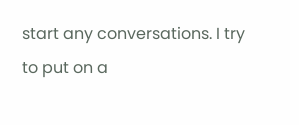start any conversations. I try to put on a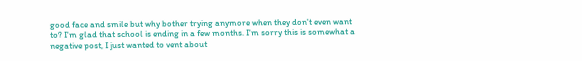good face and smile but why bother trying anymore when they don't even want to? I'm glad that school is ending in a few months. I'm sorry this is somewhat a negative post, I just wanted to vent about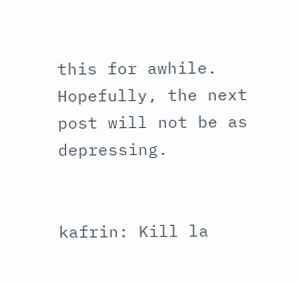this for awhile. Hopefully, the next post will not be as depressing.


kafrin: Kill la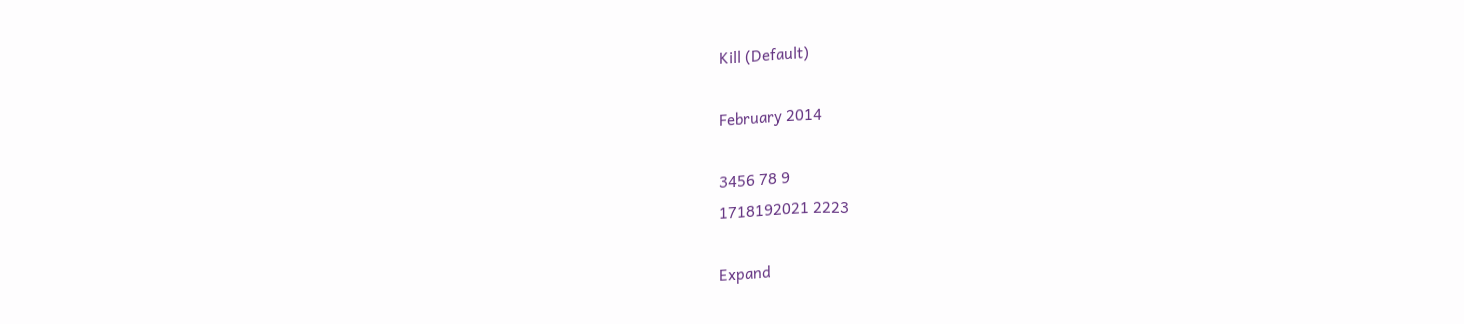Kill (Default)

February 2014

3456 78 9
1718192021 2223

Expand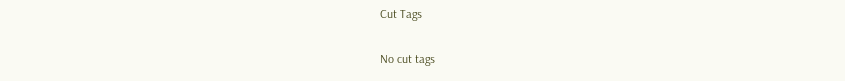Cut Tags

No cut tags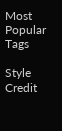Most Popular Tags

Style Credit